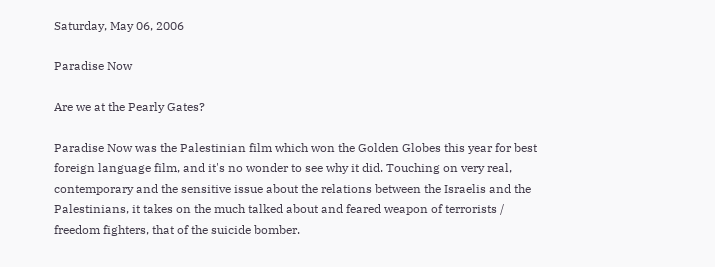Saturday, May 06, 2006

Paradise Now

Are we at the Pearly Gates?

Paradise Now was the Palestinian film which won the Golden Globes this year for best foreign language film, and it's no wonder to see why it did. Touching on very real, contemporary and the sensitive issue about the relations between the Israelis and the Palestinians, it takes on the much talked about and feared weapon of terrorists / freedom fighters, that of the suicide bomber.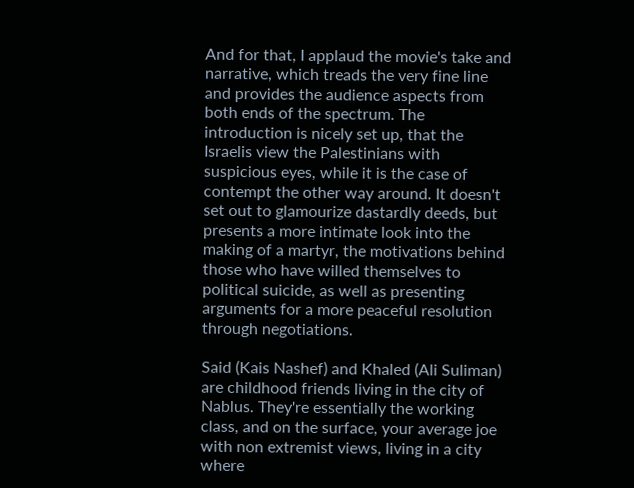And for that, I applaud the movie's take and narrative, which treads the very fine line and provides the audience aspects from both ends of the spectrum. The introduction is nicely set up, that the Israelis view the Palestinians with suspicious eyes, while it is the case of contempt the other way around. It doesn't set out to glamourize dastardly deeds, but presents a more intimate look into the making of a martyr, the motivations behind those who have willed themselves to political suicide, as well as presenting arguments for a more peaceful resolution through negotiations.

Said (Kais Nashef) and Khaled (Ali Suliman) are childhood friends living in the city of Nablus. They're essentially the working class, and on the surface, your average joe with non extremist views, living in a city where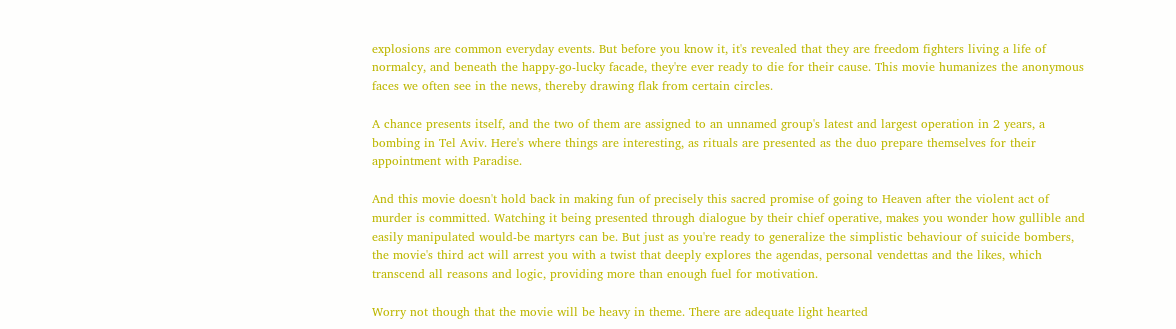explosions are common everyday events. But before you know it, it's revealed that they are freedom fighters living a life of normalcy, and beneath the happy-go-lucky facade, they're ever ready to die for their cause. This movie humanizes the anonymous faces we often see in the news, thereby drawing flak from certain circles.

A chance presents itself, and the two of them are assigned to an unnamed group's latest and largest operation in 2 years, a bombing in Tel Aviv. Here's where things are interesting, as rituals are presented as the duo prepare themselves for their appointment with Paradise.

And this movie doesn't hold back in making fun of precisely this sacred promise of going to Heaven after the violent act of murder is committed. Watching it being presented through dialogue by their chief operative, makes you wonder how gullible and easily manipulated would-be martyrs can be. But just as you're ready to generalize the simplistic behaviour of suicide bombers, the movie's third act will arrest you with a twist that deeply explores the agendas, personal vendettas and the likes, which transcend all reasons and logic, providing more than enough fuel for motivation.

Worry not though that the movie will be heavy in theme. There are adequate light hearted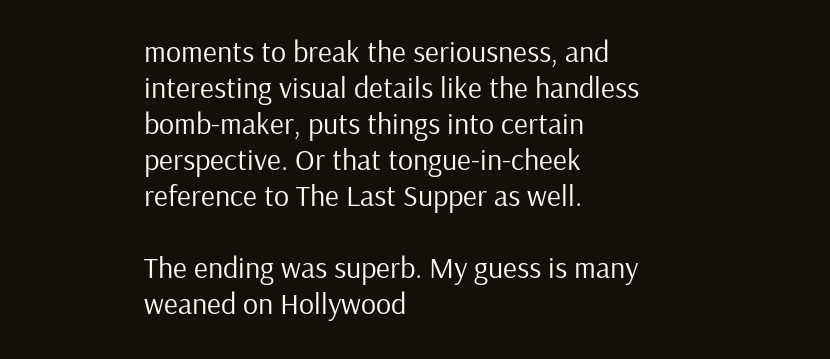moments to break the seriousness, and interesting visual details like the handless bomb-maker, puts things into certain perspective. Or that tongue-in-cheek reference to The Last Supper as well.

The ending was superb. My guess is many weaned on Hollywood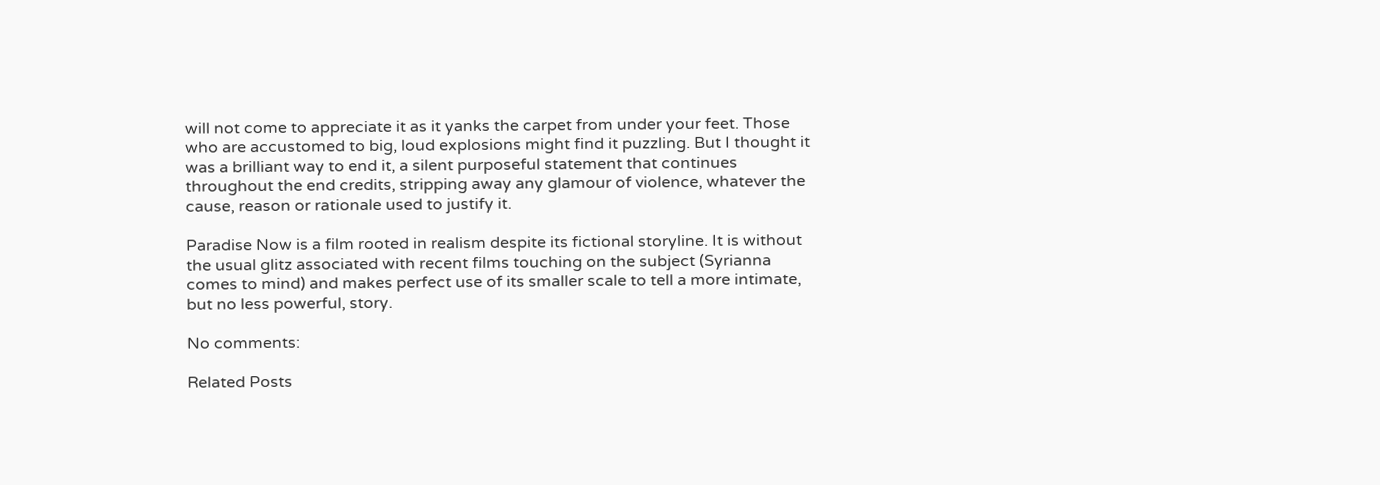will not come to appreciate it as it yanks the carpet from under your feet. Those who are accustomed to big, loud explosions might find it puzzling. But I thought it was a brilliant way to end it, a silent purposeful statement that continues throughout the end credits, stripping away any glamour of violence, whatever the cause, reason or rationale used to justify it.

Paradise Now is a film rooted in realism despite its fictional storyline. It is without the usual glitz associated with recent films touching on the subject (Syrianna comes to mind) and makes perfect use of its smaller scale to tell a more intimate, but no less powerful, story.

No comments:

Related Posts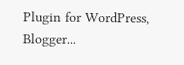Plugin for WordPress, Blogger...